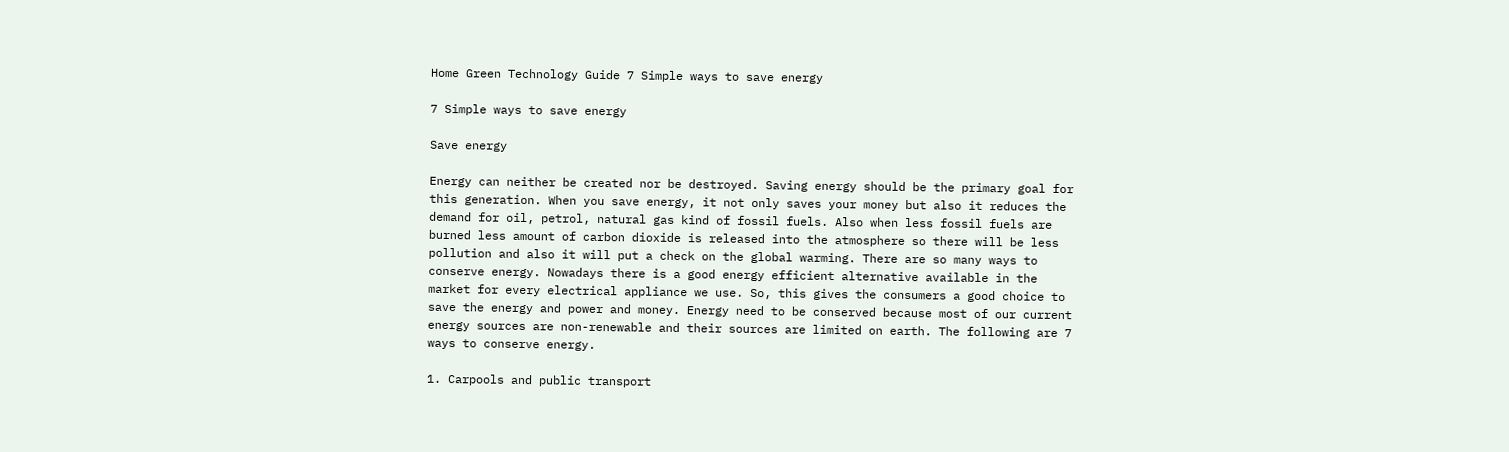Home Green Technology Guide 7 Simple ways to save energy

7 Simple ways to save energy

Save energy

Energy can neither be created nor be destroyed. Saving energy should be the primary goal for this generation. When you save energy, it not only saves your money but also it reduces the demand for oil, petrol, natural gas kind of fossil fuels. Also when less fossil fuels are burned less amount of carbon dioxide is released into the atmosphere so there will be less pollution and also it will put a check on the global warming. There are so many ways to conserve energy. Nowadays there is a good energy efficient alternative available in the market for every electrical appliance we use. So, this gives the consumers a good choice to save the energy and power and money. Energy need to be conserved because most of our current energy sources are non-renewable and their sources are limited on earth. The following are 7 ways to conserve energy.

1. Carpools and public transport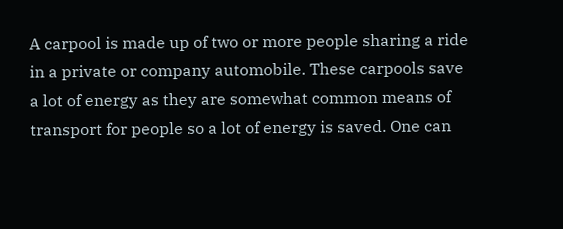A carpool is made up of two or more people sharing a ride in a private or company automobile. These carpools save a lot of energy as they are somewhat common means of transport for people so a lot of energy is saved. One can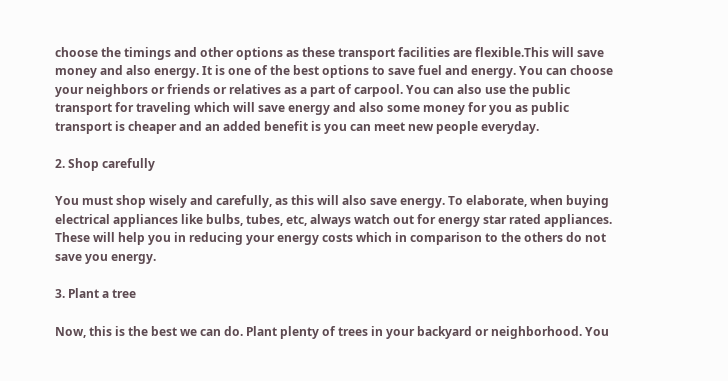choose the timings and other options as these transport facilities are flexible.This will save money and also energy. It is one of the best options to save fuel and energy. You can choose your neighbors or friends or relatives as a part of carpool. You can also use the public transport for traveling which will save energy and also some money for you as public transport is cheaper and an added benefit is you can meet new people everyday.

2. Shop carefully

You must shop wisely and carefully, as this will also save energy. To elaborate, when buying electrical appliances like bulbs, tubes, etc, always watch out for energy star rated appliances. These will help you in reducing your energy costs which in comparison to the others do not save you energy.

3. Plant a tree

Now, this is the best we can do. Plant plenty of trees in your backyard or neighborhood. You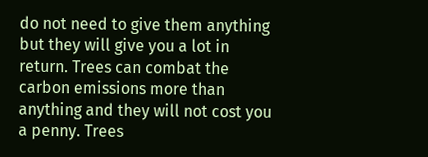do not need to give them anything but they will give you a lot in return. Trees can combat the carbon emissions more than anything and they will not cost you a penny. Trees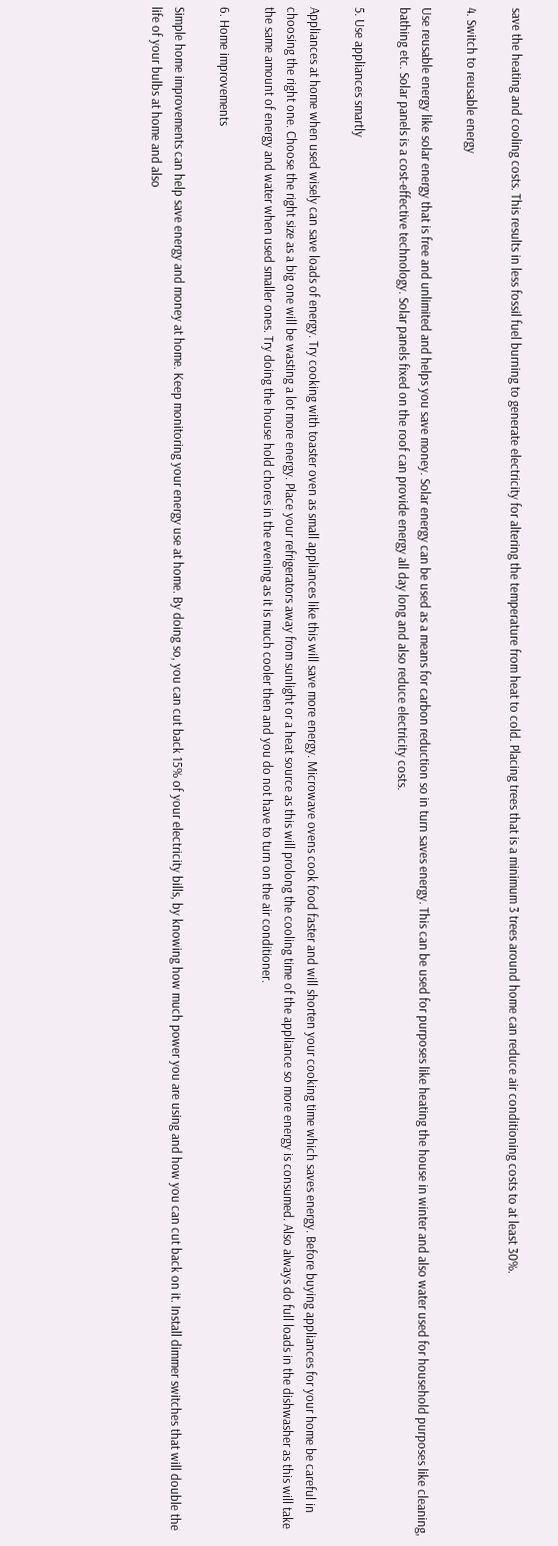save the heating and cooling costs. This results in less fossil fuel burning to generate electricity for altering the temperature from heat to cold. Placing trees that is a minimum 3 trees around home can reduce air conditioning costs to at least 30%.

4. Switch to reusable energy

Use reusable energy like solar energy that is free and unlimited and helps you save money. Solar energy can be used as a means for carbon reduction so in turn saves energy. This can be used for purposes like heating the house in winter and also water used for household purposes like cleaning, bathing etc. Solar panels is a cost-effective technology. Solar panels fixed on the roof can provide energy all day long and also reduce electricity costs.

5. Use appliances smartly

Appliances at home when used wisely can save loads of energy. Try cooking with toaster oven as small appliances like this will save more energy. Microwave ovens cook food faster and will shorten your cooking time which saves energy. Before buying appliances for your home be careful in choosing the right one. Choose the right size as a big one will be wasting a lot more energy. Place your refrigerators away from sunlight or a heat source as this will prolong the cooling time of the appliance so more energy is consumed. Also always do full loads in the dishwasher as this will take the same amount of energy and water when used smaller ones. Try doing the house hold chores in the evening as it is much cooler then and you do not have to turn on the air conditioner.

6. Home improvements

Simple home improvements can help save energy and money at home. Keep monitoring your energy use at home. By doing so, you can cut back 15% of your electricity bills, by knowing how much power you are using and how you can cut back on it. Install dimmer switches that will double the life of your bulbs at home and also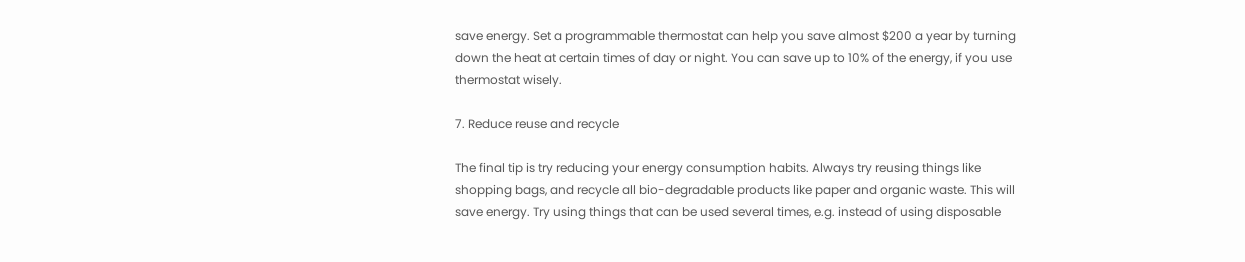save energy. Set a programmable thermostat can help you save almost $200 a year by turning down the heat at certain times of day or night. You can save up to 10% of the energy, if you use thermostat wisely.

7. Reduce reuse and recycle

The final tip is try reducing your energy consumption habits. Always try reusing things like shopping bags, and recycle all bio-degradable products like paper and organic waste. This will save energy. Try using things that can be used several times, e.g. instead of using disposable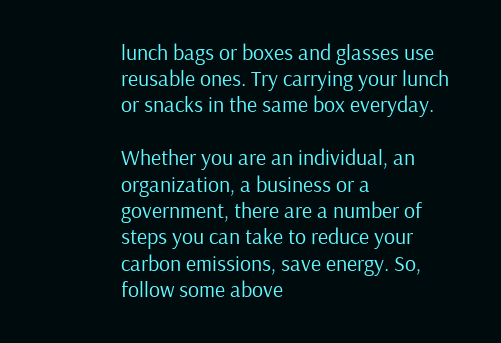lunch bags or boxes and glasses use reusable ones. Try carrying your lunch or snacks in the same box everyday.

Whether you are an individual, an organization, a business or a government, there are a number of steps you can take to reduce your carbon emissions, save energy. So, follow some above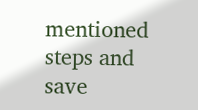mentioned steps and save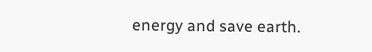energy and save earth.